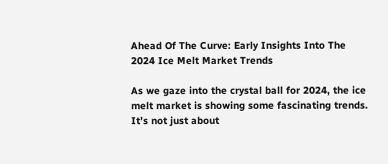Ahead Of The Curve: Early Insights Into The 2024 Ice Melt Market Trends

As we gaze into the crystal ball for 2024, the ice melt market is showing some fascinating trends. It’s not just about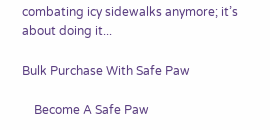combating icy sidewalks anymore; it’s about doing it...

Bulk Purchase With Safe Paw

    Become A Safe Paw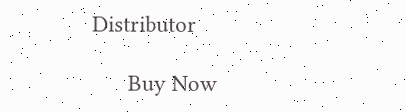Distributor

      Buy Now